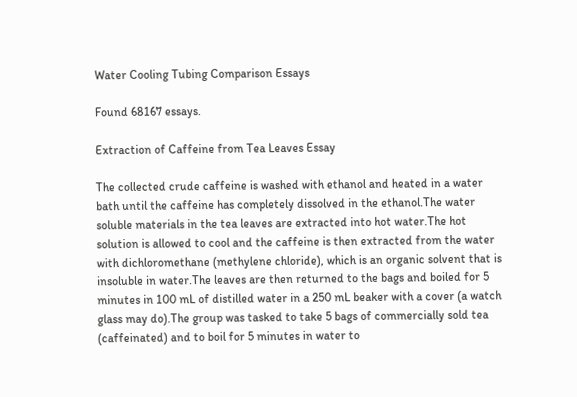Water Cooling Tubing Comparison Essays

Found 68167 essays.

Extraction of Caffeine from Tea Leaves Essay

The collected crude caffeine is washed with ethanol and heated in a water bath until the caffeine has completely dissolved in the ethanol.The water soluble materials in the tea leaves are extracted into hot water.The hot solution is allowed to cool and the caffeine is then extracted from the water with dichloromethane (methylene chloride), which is an organic solvent that is insoluble in water.The leaves are then returned to the bags and boiled for 5 minutes in 100 mL of distilled water in a 250 mL beaker with a cover (a watch glass may do).The group was tasked to take 5 bags of commercially sold tea (caffeinated) and to boil for 5 minutes in water to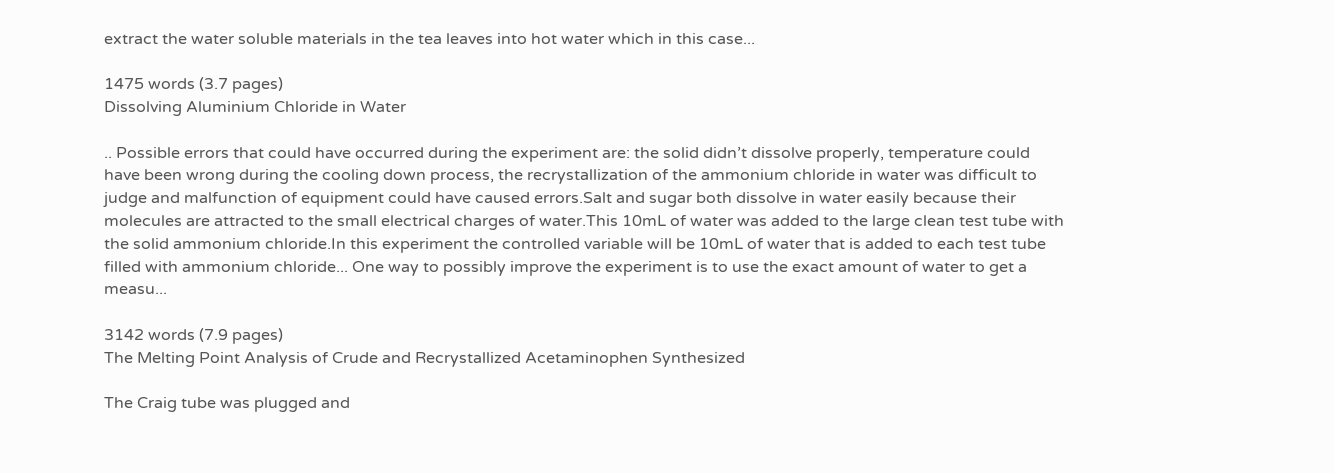extract the water soluble materials in the tea leaves into hot water which in this case...

1475 words (3.7 pages)
Dissolving Aluminium Chloride in Water

.. Possible errors that could have occurred during the experiment are: the solid didn’t dissolve properly, temperature could have been wrong during the cooling down process, the recrystallization of the ammonium chloride in water was difficult to judge and malfunction of equipment could have caused errors.Salt and sugar both dissolve in water easily because their molecules are attracted to the small electrical charges of water.This 10mL of water was added to the large clean test tube with the solid ammonium chloride.In this experiment the controlled variable will be 10mL of water that is added to each test tube filled with ammonium chloride... One way to possibly improve the experiment is to use the exact amount of water to get a measu...

3142 words (7.9 pages)
The Melting Point Analysis of Crude and Recrystallized Acetaminophen Synthesized

The Craig tube was plugged and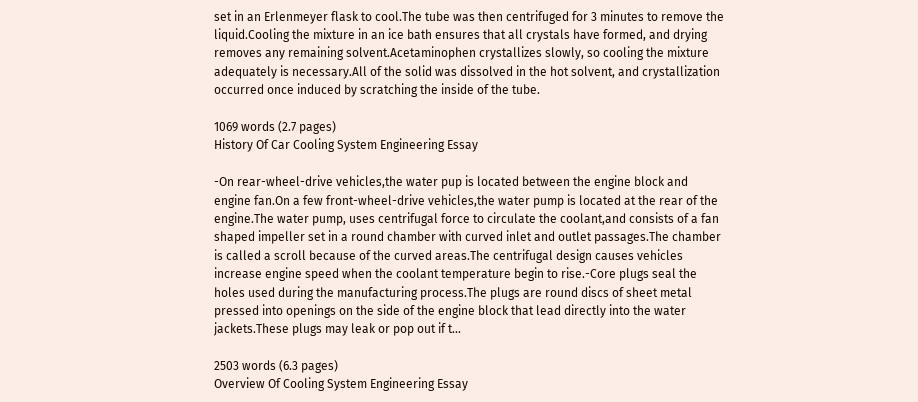set in an Erlenmeyer flask to cool.The tube was then centrifuged for 3 minutes to remove the liquid.Cooling the mixture in an ice bath ensures that all crystals have formed, and drying removes any remaining solvent.Acetaminophen crystallizes slowly, so cooling the mixture adequately is necessary.All of the solid was dissolved in the hot solvent, and crystallization occurred once induced by scratching the inside of the tube.

1069 words (2.7 pages)
History Of Car Cooling System Engineering Essay

-On rear-wheel-drive vehicles,the water pup is located between the engine block and engine fan.On a few front-wheel-drive vehicles,the water pump is located at the rear of the engine.The water pump, uses centrifugal force to circulate the coolant,and consists of a fan shaped impeller set in a round chamber with curved inlet and outlet passages.The chamber is called a scroll because of the curved areas.The centrifugal design causes vehicles increase engine speed when the coolant temperature begin to rise.-Core plugs seal the holes used during the manufacturing process.The plugs are round discs of sheet metal pressed into openings on the side of the engine block that lead directly into the water jackets.These plugs may leak or pop out if t...

2503 words (6.3 pages)
Overview Of Cooling System Engineering Essay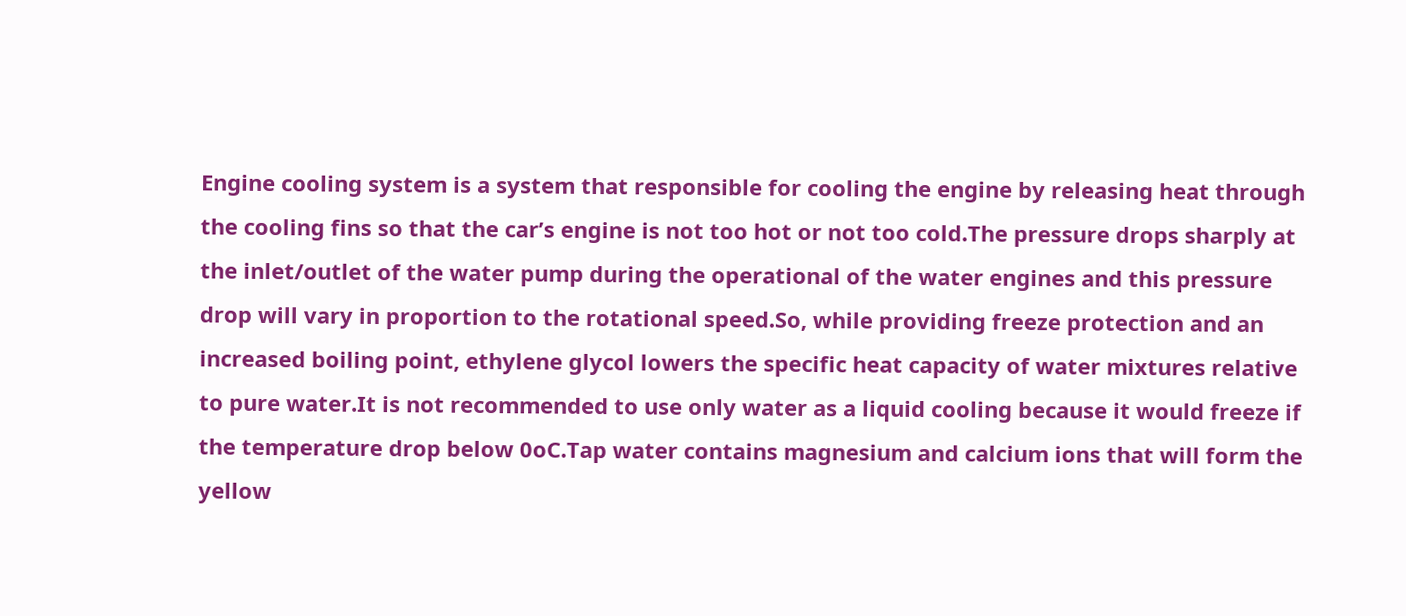Engine cooling system is a system that responsible for cooling the engine by releasing heat through the cooling fins so that the car’s engine is not too hot or not too cold.The pressure drops sharply at the inlet/outlet of the water pump during the operational of the water engines and this pressure drop will vary in proportion to the rotational speed.So, while providing freeze protection and an increased boiling point, ethylene glycol lowers the specific heat capacity of water mixtures relative to pure water.It is not recommended to use only water as a liquid cooling because it would freeze if the temperature drop below 0oC.Tap water contains magnesium and calcium ions that will form the yellow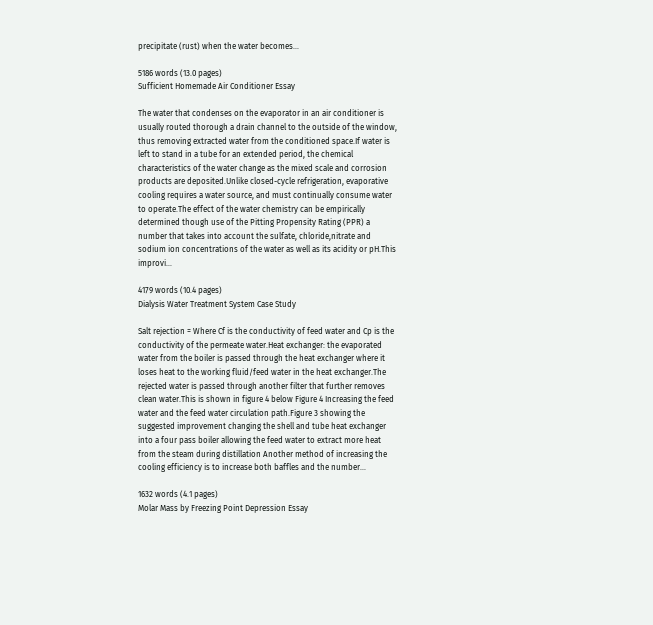precipitate (rust) when the water becomes...

5186 words (13.0 pages)
Sufficient Homemade Air Conditioner Essay

The water that condenses on the evaporator in an air conditioner is usually routed thorough a drain channel to the outside of the window, thus removing extracted water from the conditioned space.If water is left to stand in a tube for an extended period, the chemical characteristics of the water change as the mixed scale and corrosion products are deposited.Unlike closed-cycle refrigeration, evaporative cooling requires a water source, and must continually consume water to operate.The effect of the water chemistry can be empirically determined though use of the Pitting Propensity Rating (PPR) a number that takes into account the sulfate, chloride,nitrate and sodium ion concentrations of the water as well as its acidity or pH.This improvi...

4179 words (10.4 pages)
Dialysis Water Treatment System Case Study

Salt rejection = Where Cf is the conductivity of feed water and Cp is the conductivity of the permeate water.Heat exchanger: the evaporated water from the boiler is passed through the heat exchanger where it loses heat to the working fluid/feed water in the heat exchanger.The rejected water is passed through another filter that further removes clean water.This is shown in figure 4 below Figure 4 Increasing the feed water and the feed water circulation path.Figure 3 showing the suggested improvement changing the shell and tube heat exchanger into a four pass boiler allowing the feed water to extract more heat from the steam during distillation Another method of increasing the cooling efficiency is to increase both baffles and the number...

1632 words (4.1 pages)
Molar Mass by Freezing Point Depression Essay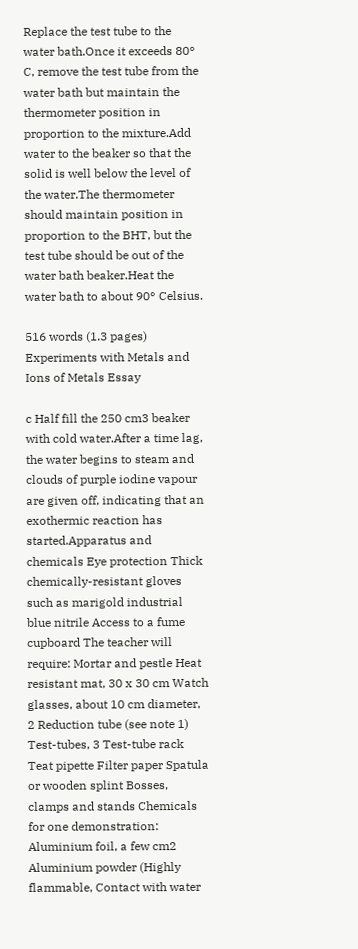Replace the test tube to the water bath.Once it exceeds 80° C, remove the test tube from the water bath but maintain the thermometer position in proportion to the mixture.Add water to the beaker so that the solid is well below the level of the water.The thermometer should maintain position in proportion to the BHT, but the test tube should be out of the water bath beaker.Heat the water bath to about 90° Celsius.

516 words (1.3 pages)
Experiments with Metals and Ions of Metals Essay

c Half fill the 250 cm3 beaker with cold water.After a time lag, the water begins to steam and clouds of purple iodine vapour are given off, indicating that an exothermic reaction has started.Apparatus and chemicals Eye protection Thick chemically-resistant gloves such as marigold industrial blue nitrile Access to a fume cupboard The teacher will require: Mortar and pestle Heat resistant mat, 30 x 30 cm Watch glasses, about 10 cm diameter, 2 Reduction tube (see note 1) Test-tubes, 3 Test-tube rack Teat pipette Filter paper Spatula or wooden splint Bosses, clamps and stands Chemicals for one demonstration: Aluminium foil, a few cm2 Aluminium powder (Highly flammable, Contact with water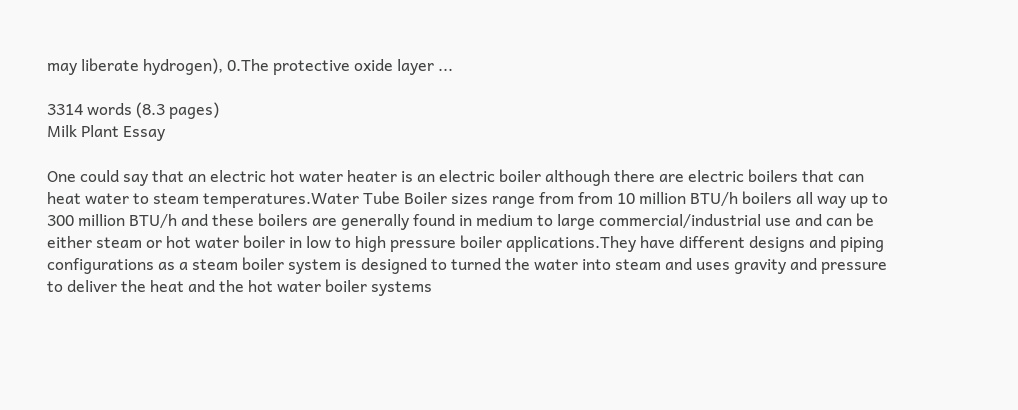may liberate hydrogen), 0.The protective oxide layer ...

3314 words (8.3 pages)
Milk Plant Essay

One could say that an electric hot water heater is an electric boiler although there are electric boilers that can heat water to steam temperatures.Water Tube Boiler sizes range from from 10 million BTU/h boilers all way up to 300 million BTU/h and these boilers are generally found in medium to large commercial/industrial use and can be either steam or hot water boiler in low to high pressure boiler applications.They have different designs and piping configurations as a steam boiler system is designed to turned the water into steam and uses gravity and pressure to deliver the heat and the hot water boiler systems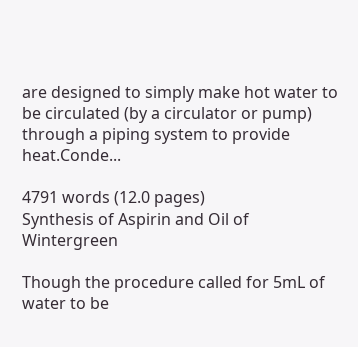are designed to simply make hot water to be circulated (by a circulator or pump) through a piping system to provide heat.Conde...

4791 words (12.0 pages)
Synthesis of Aspirin and Oil of Wintergreen

Though the procedure called for 5mL of water to be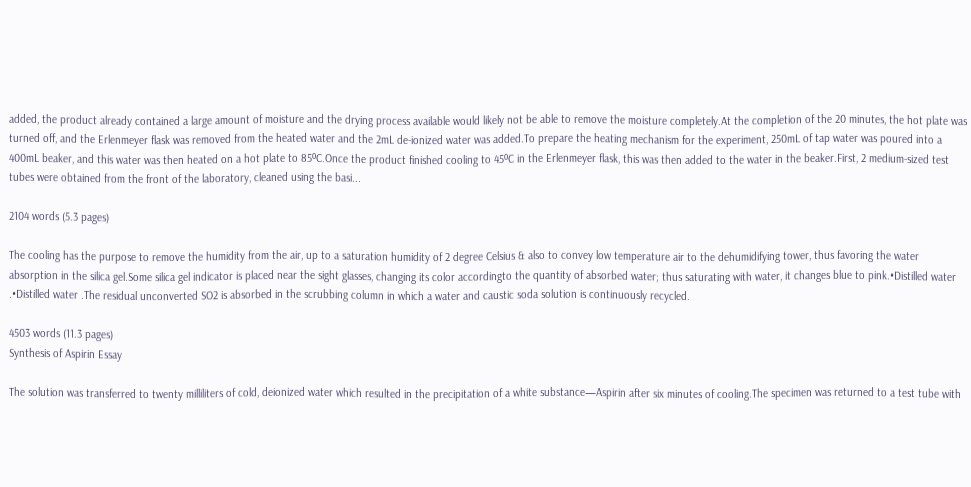added, the product already contained a large amount of moisture and the drying process available would likely not be able to remove the moisture completely.At the completion of the 20 minutes, the hot plate was turned off, and the Erlenmeyer flask was removed from the heated water and the 2mL de-ionized water was added.To prepare the heating mechanism for the experiment, 250mL of tap water was poured into a 400mL beaker, and this water was then heated on a hot plate to 85⁰C.Once the product finished cooling to 45⁰C in the Erlenmeyer flask, this was then added to the water in the beaker.First, 2 medium-sized test tubes were obtained from the front of the laboratory, cleaned using the basi...

2104 words (5.3 pages)

The cooling has the purpose to remove the humidity from the air, up to a saturation humidity of 2 degree Celsius & also to convey low temperature air to the dehumidifying tower, thus favoring the water absorption in the silica gel.Some silica gel indicator is placed near the sight glasses, changing its color accordingto the quantity of absorbed water; thus saturating with water, it changes blue to pink.•Distilled water .•Distilled water .The residual unconverted SO2 is absorbed in the scrubbing column in which a water and caustic soda solution is continuously recycled.

4503 words (11.3 pages)
Synthesis of Aspirin Essay

The solution was transferred to twenty milliliters of cold, deionized water which resulted in the precipitation of a white substance—Aspirin after six minutes of cooling.The specimen was returned to a test tube with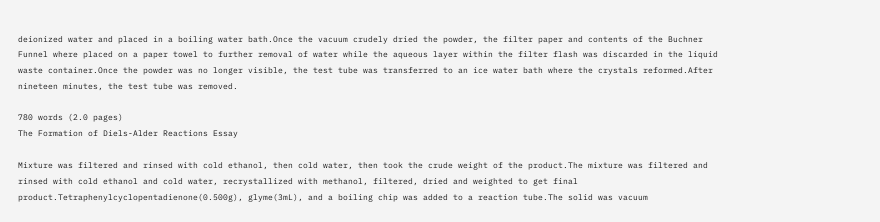deionized water and placed in a boiling water bath.Once the vacuum crudely dried the powder, the filter paper and contents of the Buchner Funnel where placed on a paper towel to further removal of water while the aqueous layer within the filter flash was discarded in the liquid waste container.Once the powder was no longer visible, the test tube was transferred to an ice water bath where the crystals reformed.After nineteen minutes, the test tube was removed.

780 words (2.0 pages)
The Formation of Diels-Alder Reactions Essay

Mixture was filtered and rinsed with cold ethanol, then cold water, then took the crude weight of the product.The mixture was filtered and rinsed with cold ethanol and cold water, recrystallized with methanol, filtered, dried and weighted to get final product.Tetraphenylcyclopentadienone(0.500g), glyme(3mL), and a boiling chip was added to a reaction tube.The solid was vacuum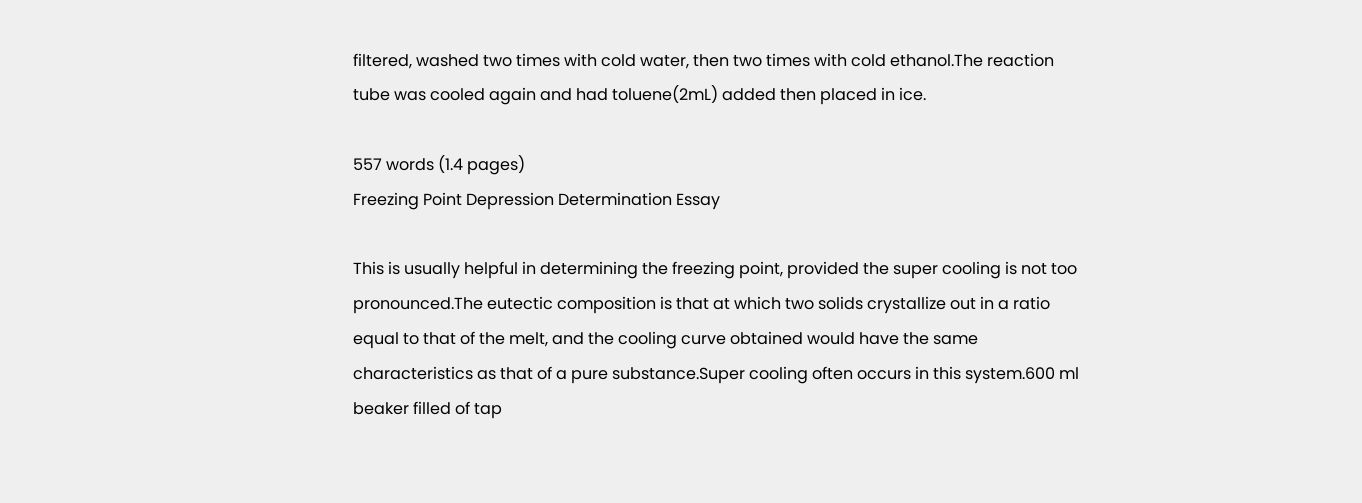filtered, washed two times with cold water, then two times with cold ethanol.The reaction tube was cooled again and had toluene(2mL) added then placed in ice.

557 words (1.4 pages)
Freezing Point Depression Determination Essay

This is usually helpful in determining the freezing point, provided the super cooling is not too pronounced.The eutectic composition is that at which two solids crystallize out in a ratio equal to that of the melt, and the cooling curve obtained would have the same characteristics as that of a pure substance.Super cooling often occurs in this system.600 ml beaker filled of tap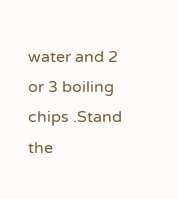water and 2 or 3 boiling chips .Stand the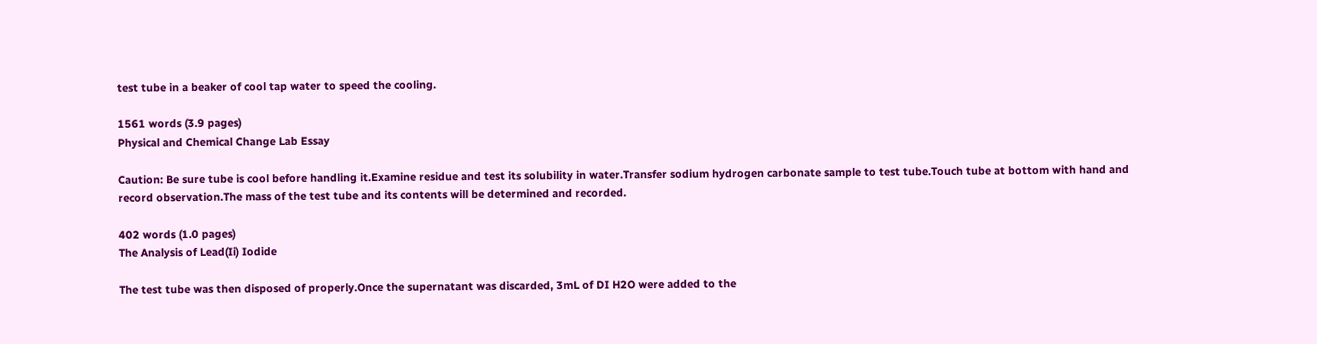test tube in a beaker of cool tap water to speed the cooling.

1561 words (3.9 pages)
Physical and Chemical Change Lab Essay

Caution: Be sure tube is cool before handling it.Examine residue and test its solubility in water.Transfer sodium hydrogen carbonate sample to test tube.Touch tube at bottom with hand and record observation.The mass of the test tube and its contents will be determined and recorded.

402 words (1.0 pages)
The Analysis of Lead(Ii) Iodide

The test tube was then disposed of properly.Once the supernatant was discarded, 3mL of DI H2O were added to the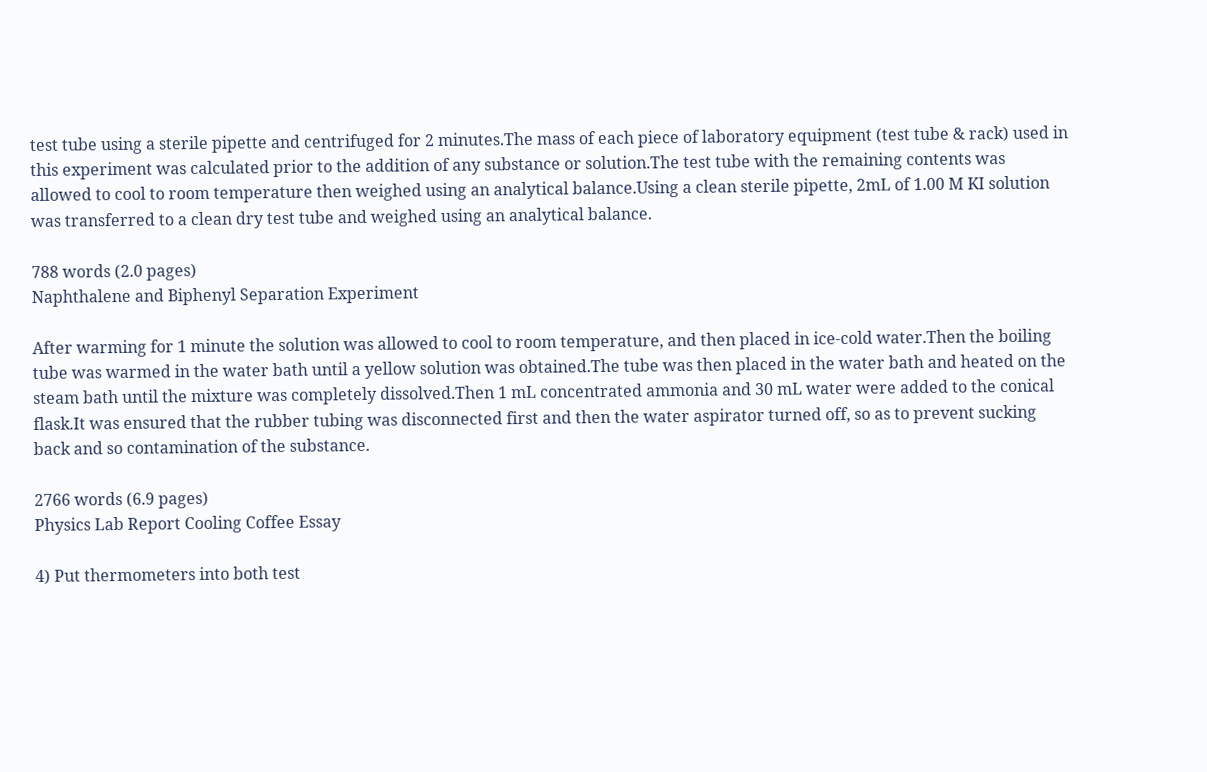test tube using a sterile pipette and centrifuged for 2 minutes.The mass of each piece of laboratory equipment (test tube & rack) used in this experiment was calculated prior to the addition of any substance or solution.The test tube with the remaining contents was allowed to cool to room temperature then weighed using an analytical balance.Using a clean sterile pipette, 2mL of 1.00 M KI solution was transferred to a clean dry test tube and weighed using an analytical balance.

788 words (2.0 pages)
Naphthalene and Biphenyl Separation Experiment

After warming for 1 minute the solution was allowed to cool to room temperature, and then placed in ice-cold water.Then the boiling tube was warmed in the water bath until a yellow solution was obtained.The tube was then placed in the water bath and heated on the steam bath until the mixture was completely dissolved.Then 1 mL concentrated ammonia and 30 mL water were added to the conical flask.It was ensured that the rubber tubing was disconnected first and then the water aspirator turned off, so as to prevent sucking back and so contamination of the substance.

2766 words (6.9 pages)
Physics Lab Report Cooling Coffee Essay

4) Put thermometers into both test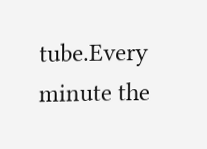tube.Every minute the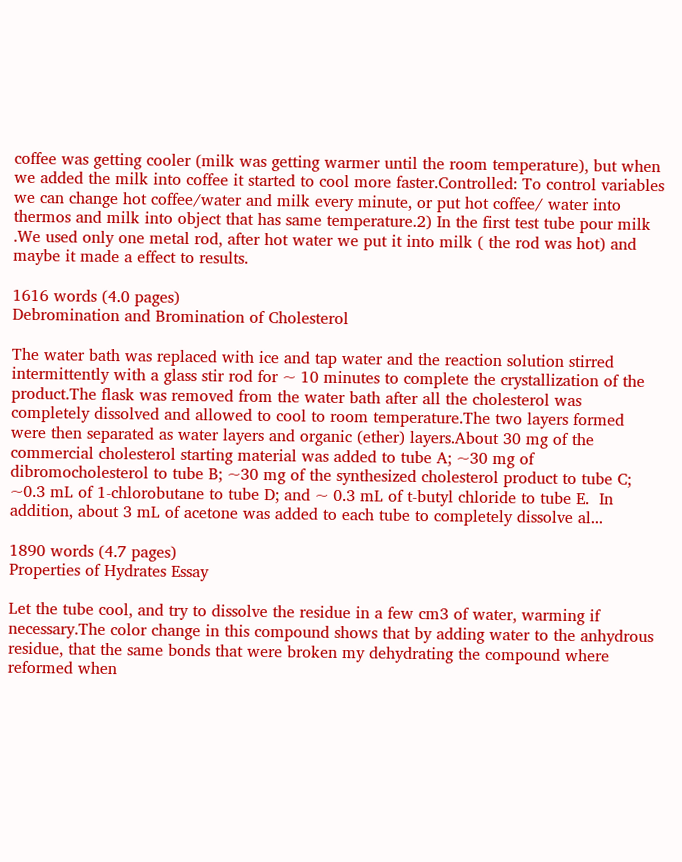coffee was getting cooler (milk was getting warmer until the room temperature), but when we added the milk into coffee it started to cool more faster.Controlled: To control variables we can change hot coffee/water and milk every minute, or put hot coffee/ water into thermos and milk into object that has same temperature.2) In the first test tube pour milk .We used only one metal rod, after hot water we put it into milk ( the rod was hot) and maybe it made a effect to results.

1616 words (4.0 pages)
Debromination and Bromination of Cholesterol

The water bath was replaced with ice and tap water and the reaction solution stirred intermittently with a glass stir rod for ~ 10 minutes to complete the crystallization of the product.The flask was removed from the water bath after all the cholesterol was completely dissolved and allowed to cool to room temperature.The two layers formed were then separated as water layers and organic (ether) layers.About 30 mg of the commercial cholesterol starting material was added to tube A; ~30 mg of dibromocholesterol to tube B; ~30 mg of the synthesized cholesterol product to tube C; ~0.3 mL of 1-chlorobutane to tube D; and ~ 0.3 mL of t-butyl chloride to tube E.  In addition, about 3 mL of acetone was added to each tube to completely dissolve al...

1890 words (4.7 pages)
Properties of Hydrates Essay

Let the tube cool, and try to dissolve the residue in a few cm3 of water, warming if necessary.The color change in this compound shows that by adding water to the anhydrous residue, that the same bonds that were broken my dehydrating the compound where reformed when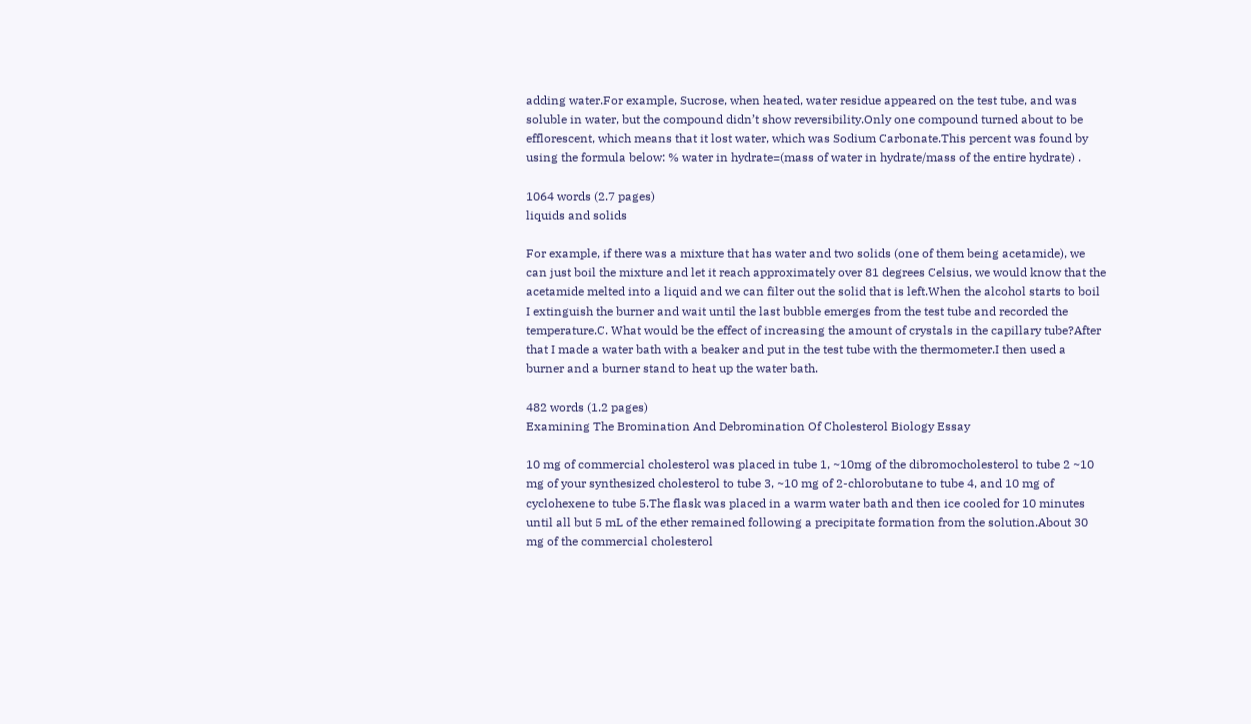adding water.For example, Sucrose, when heated, water residue appeared on the test tube, and was soluble in water, but the compound didn’t show reversibility.Only one compound turned about to be efflorescent, which means that it lost water, which was Sodium Carbonate.This percent was found by using the formula below: % water in hydrate=(mass of water in hydrate/mass of the entire hydrate) .

1064 words (2.7 pages)
liquids and solids

For example, if there was a mixture that has water and two solids (one of them being acetamide), we can just boil the mixture and let it reach approximately over 81 degrees Celsius, we would know that the acetamide melted into a liquid and we can filter out the solid that is left.When the alcohol starts to boil I extinguish the burner and wait until the last bubble emerges from the test tube and recorded the temperature.C. What would be the effect of increasing the amount of crystals in the capillary tube?After that I made a water bath with a beaker and put in the test tube with the thermometer.I then used a burner and a burner stand to heat up the water bath.

482 words (1.2 pages)
Examining The Bromination And Debromination Of Cholesterol Biology Essay

10 mg of commercial cholesterol was placed in tube 1, ~10mg of the dibromocholesterol to tube 2 ~10 mg of your synthesized cholesterol to tube 3, ~10 mg of 2-chlorobutane to tube 4, and 10 mg of cyclohexene to tube 5.The flask was placed in a warm water bath and then ice cooled for 10 minutes until all but 5 mL of the ether remained following a precipitate formation from the solution.About 30 mg of the commercial cholesterol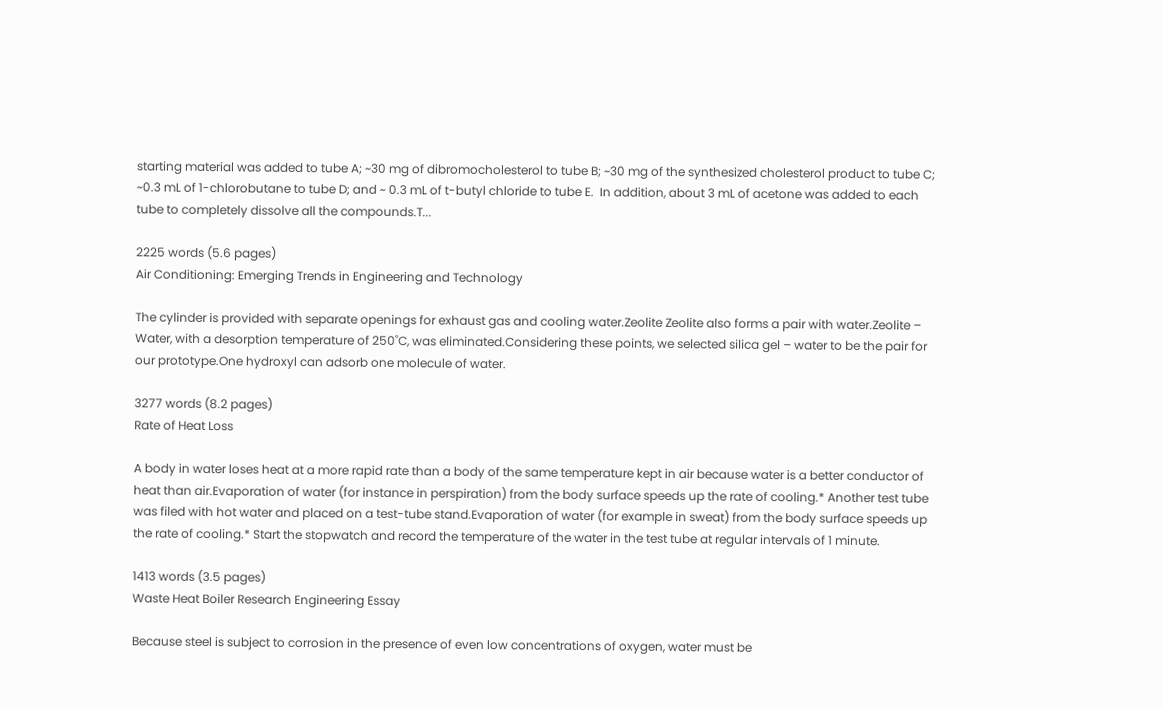starting material was added to tube A; ~30 mg of dibromocholesterol to tube B; ~30 mg of the synthesized cholesterol product to tube C; ~0.3 mL of 1-chlorobutane to tube D; and ~ 0.3 mL of t-butyl chloride to tube E.  In addition, about 3 mL of acetone was added to each tube to completely dissolve all the compounds.T...

2225 words (5.6 pages)
Air Conditioning: Emerging Trends in Engineering and Technology

The cylinder is provided with separate openings for exhaust gas and cooling water.Zeolite Zeolite also forms a pair with water.Zeolite – Water, with a desorption temperature of 250˚C, was eliminated.Considering these points, we selected silica gel – water to be the pair for our prototype.One hydroxyl can adsorb one molecule of water.

3277 words (8.2 pages)
Rate of Heat Loss

A body in water loses heat at a more rapid rate than a body of the same temperature kept in air because water is a better conductor of heat than air.Evaporation of water (for instance in perspiration) from the body surface speeds up the rate of cooling.* Another test tube was filed with hot water and placed on a test-tube stand.Evaporation of water (for example in sweat) from the body surface speeds up the rate of cooling.* Start the stopwatch and record the temperature of the water in the test tube at regular intervals of 1 minute.

1413 words (3.5 pages)
Waste Heat Boiler Research Engineering Essay

Because steel is subject to corrosion in the presence of even low concentrations of oxygen, water must be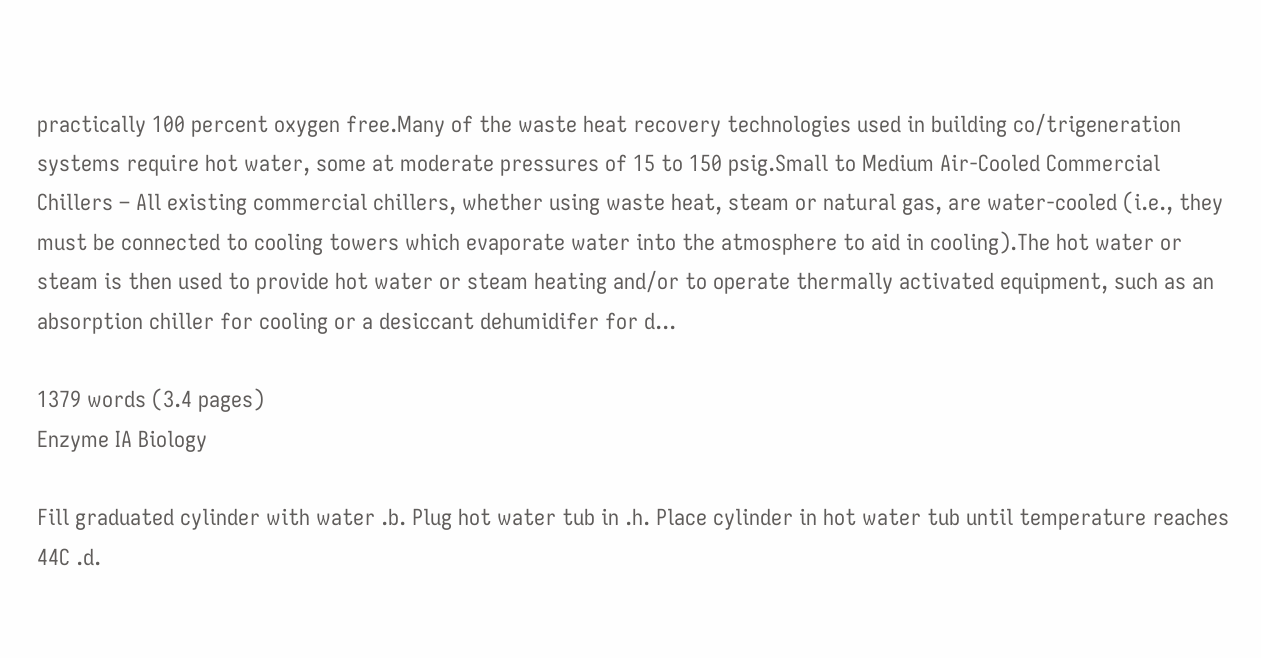practically 100 percent oxygen free.Many of the waste heat recovery technologies used in building co/trigeneration systems require hot water, some at moderate pressures of 15 to 150 psig.Small to Medium Air-Cooled Commercial Chillers – All existing commercial chillers, whether using waste heat, steam or natural gas, are water-cooled (i.e., they must be connected to cooling towers which evaporate water into the atmosphere to aid in cooling).The hot water or steam is then used to provide hot water or steam heating and/or to operate thermally activated equipment, such as an absorption chiller for cooling or a desiccant dehumidifer for d...

1379 words (3.4 pages)
Enzyme IA Biology

Fill graduated cylinder with water .b. Plug hot water tub in .h. Place cylinder in hot water tub until temperature reaches 44C .d.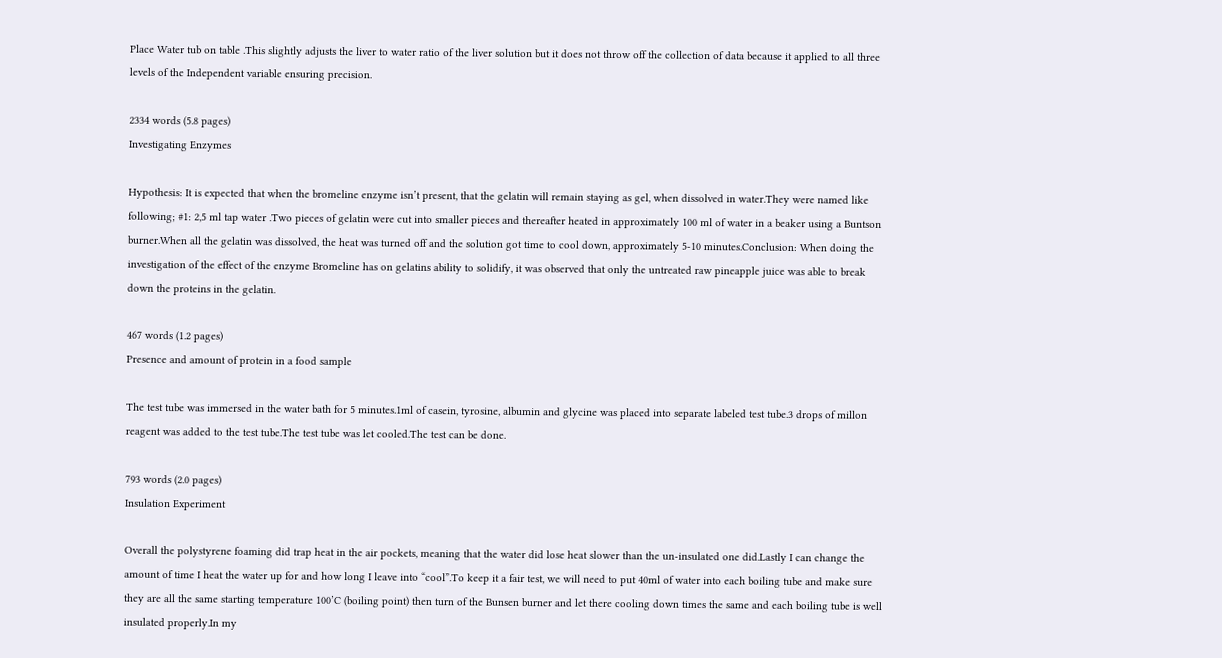Place Water tub on table .This slightly adjusts the liver to water ratio of the liver solution but it does not throw off the collection of data because it applied to all three levels of the Independent variable ensuring precision.

2334 words (5.8 pages)
Investigating Enzymes

Hypothesis: It is expected that when the bromeline enzyme isn’t present, that the gelatin will remain staying as gel, when dissolved in water.They were named like following; #1: 2,5 ml tap water .Two pieces of gelatin were cut into smaller pieces and thereafter heated in approximately 100 ml of water in a beaker using a Buntson burner.When all the gelatin was dissolved, the heat was turned off and the solution got time to cool down, approximately 5-10 minutes.Conclusion: When doing the investigation of the effect of the enzyme Bromeline has on gelatins ability to solidify, it was observed that only the untreated raw pineapple juice was able to break down the proteins in the gelatin.

467 words (1.2 pages)
Presence and amount of protein in a food sample

The test tube was immersed in the water bath for 5 minutes.1ml of casein, tyrosine, albumin and glycine was placed into separate labeled test tube.3 drops of millon reagent was added to the test tube.The test tube was let cooled.The test can be done.

793 words (2.0 pages)
Insulation Experiment

Overall the polystyrene foaming did trap heat in the air pockets, meaning that the water did lose heat slower than the un-insulated one did.Lastly I can change the amount of time I heat the water up for and how long I leave into “cool”.To keep it a fair test, we will need to put 40ml of water into each boiling tube and make sure they are all the same starting temperature 100’C (boiling point) then turn of the Bunsen burner and let there cooling down times the same and each boiling tube is well insulated properly.In my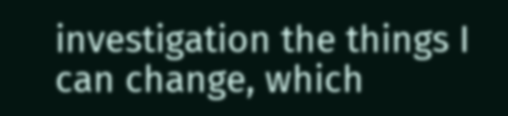investigation the things I can change, which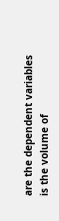are the dependent variables is the volume of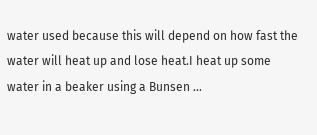water used because this will depend on how fast the water will heat up and lose heat.I heat up some water in a beaker using a Bunsen ...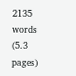2135 words (5.3 pages)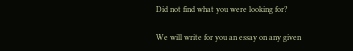Did not find what you were looking for?

We will write for you an essay on any given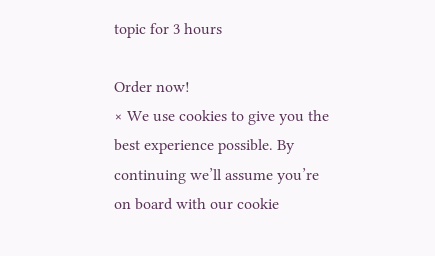topic for 3 hours

Order now!
× We use cookies to give you the best experience possible. By continuing we’ll assume you’re on board with our cookie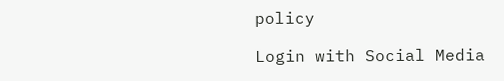policy

Login with Social Media